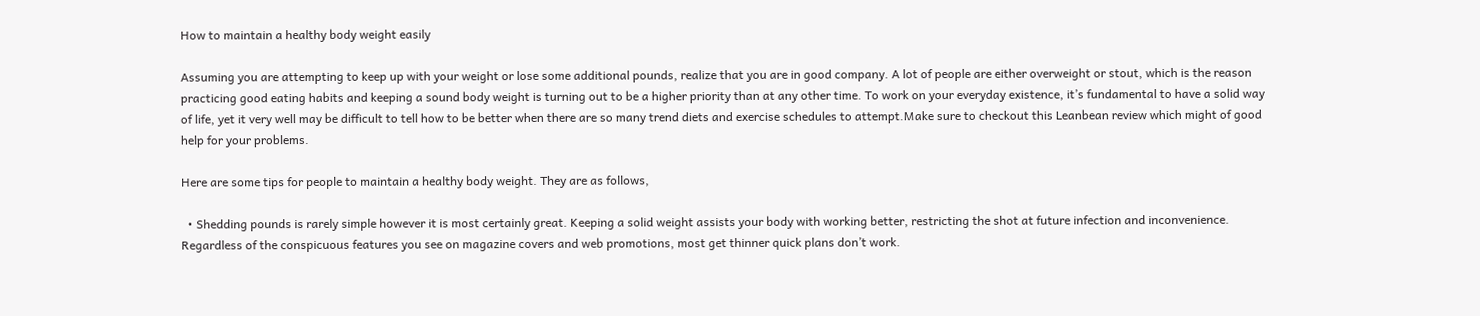How to maintain a healthy body weight easily

Assuming you are attempting to keep up with your weight or lose some additional pounds, realize that you are in good company. A lot of people are either overweight or stout, which is the reason practicing good eating habits and keeping a sound body weight is turning out to be a higher priority than at any other time. To work on your everyday existence, it’s fundamental to have a solid way of life, yet it very well may be difficult to tell how to be better when there are so many trend diets and exercise schedules to attempt.Make sure to checkout this Leanbean review which might of good help for your problems.

Here are some tips for people to maintain a healthy body weight. They are as follows,

  • Shedding pounds is rarely simple however it is most certainly great. Keeping a solid weight assists your body with working better, restricting the shot at future infection and inconvenience. Regardless of the conspicuous features you see on magazine covers and web promotions, most get thinner quick plans don’t work.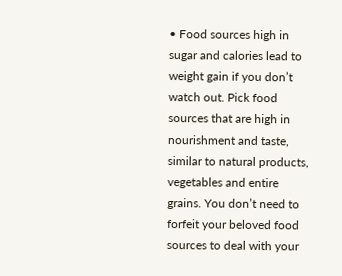• Food sources high in sugar and calories lead to weight gain if you don’t watch out. Pick food sources that are high in nourishment and taste, similar to natural products, vegetables and entire grains. You don’t need to forfeit your beloved food sources to deal with your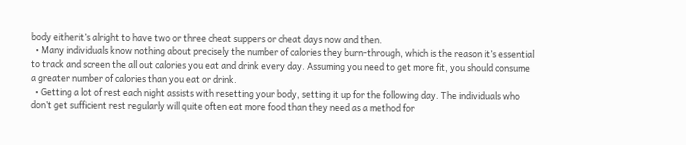body eitherit’s alright to have two or three cheat suppers or cheat days now and then.
  • Many individuals know nothing about precisely the number of calories they burn-through, which is the reason it’s essential to track and screen the all out calories you eat and drink every day. Assuming you need to get more fit, you should consume a greater number of calories than you eat or drink.
  • Getting a lot of rest each night assists with resetting your body, setting it up for the following day. The individuals who don’t get sufficient rest regularly will quite often eat more food than they need as a method for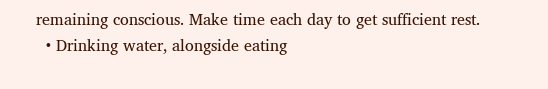remaining conscious. Make time each day to get sufficient rest.
  • Drinking water, alongside eating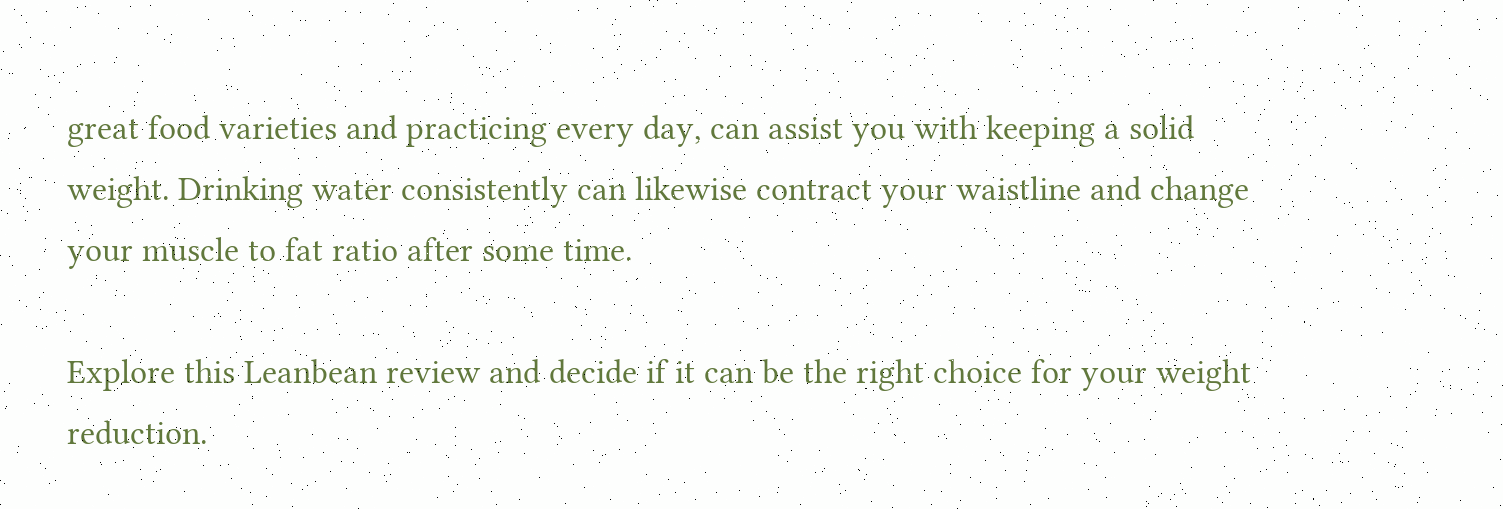great food varieties and practicing every day, can assist you with keeping a solid weight. Drinking water consistently can likewise contract your waistline and change your muscle to fat ratio after some time.

Explore this Leanbean review and decide if it can be the right choice for your weight reduction.